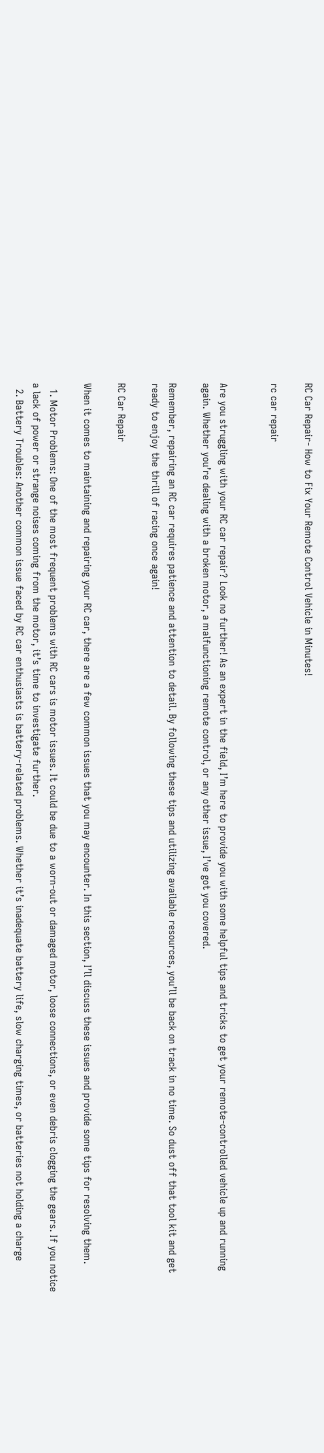RC Car Repair- How to Fix Your Remote Control Vehicle in Minutes!

rc car repair


Are you struggling with your RC car repair? Look no further! As an expert in the field, I’m here to provide you with some helpful tips and tricks to get your remote-controlled vehicle up and running again. Whether you’re dealing with a broken motor, a malfunctioning remote control, or any other issue, I’ve got you covered.

Remember, repairing an RC car requires patience and attention to detail. By following these tips and utilizing available resources, you’ll be back on track in no time. So dust off that tool kit and get ready to enjoy the thrill of racing once again!

RC Car Repair

When it comes to maintaining and repairing your RC car, there are a few common issues that you may encounter. In this section, I’ll discuss these issues and provide some tips for resolving them.

  1. Motor Problems: One of the most frequent problems with RC cars is motor issues. It could be due to a worn-out or damaged motor, loose connections, or even debris clogging the gears. If you notice a lack of power or strange noises coming from the motor, it’s time to investigate further.
  2. Battery Troubles: Another common issue faced by RC car enthusiasts is battery-related problems. Whether it’s inadequate battery life, slow charging times, or batteries not holding a charge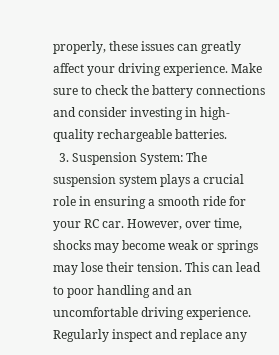properly, these issues can greatly affect your driving experience. Make sure to check the battery connections and consider investing in high-quality rechargeable batteries.
  3. Suspension System: The suspension system plays a crucial role in ensuring a smooth ride for your RC car. However, over time, shocks may become weak or springs may lose their tension. This can lead to poor handling and an uncomfortable driving experience. Regularly inspect and replace any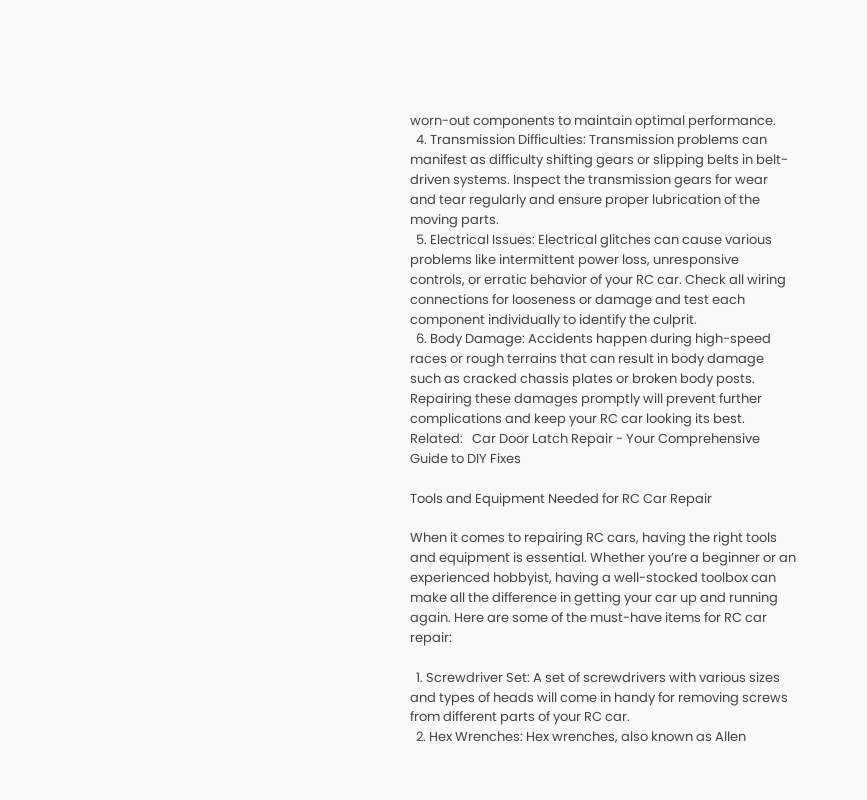worn-out components to maintain optimal performance.
  4. Transmission Difficulties: Transmission problems can manifest as difficulty shifting gears or slipping belts in belt-driven systems. Inspect the transmission gears for wear and tear regularly and ensure proper lubrication of the moving parts.
  5. Electrical Issues: Electrical glitches can cause various problems like intermittent power loss, unresponsive controls, or erratic behavior of your RC car. Check all wiring connections for looseness or damage and test each component individually to identify the culprit.
  6. Body Damage: Accidents happen during high-speed races or rough terrains that can result in body damage such as cracked chassis plates or broken body posts. Repairing these damages promptly will prevent further complications and keep your RC car looking its best.
Related:   Car Door Latch Repair - Your Comprehensive Guide to DIY Fixes

Tools and Equipment Needed for RC Car Repair

When it comes to repairing RC cars, having the right tools and equipment is essential. Whether you’re a beginner or an experienced hobbyist, having a well-stocked toolbox can make all the difference in getting your car up and running again. Here are some of the must-have items for RC car repair:

  1. Screwdriver Set: A set of screwdrivers with various sizes and types of heads will come in handy for removing screws from different parts of your RC car.
  2. Hex Wrenches: Hex wrenches, also known as Allen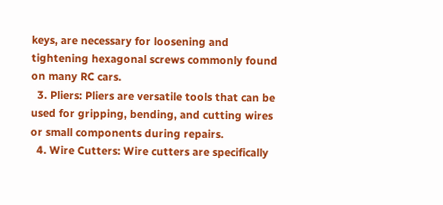keys, are necessary for loosening and tightening hexagonal screws commonly found on many RC cars.
  3. Pliers: Pliers are versatile tools that can be used for gripping, bending, and cutting wires or small components during repairs.
  4. Wire Cutters: Wire cutters are specifically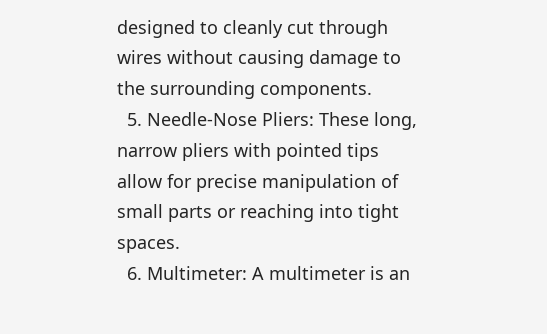designed to cleanly cut through wires without causing damage to the surrounding components.
  5. Needle-Nose Pliers: These long, narrow pliers with pointed tips allow for precise manipulation of small parts or reaching into tight spaces.
  6. Multimeter: A multimeter is an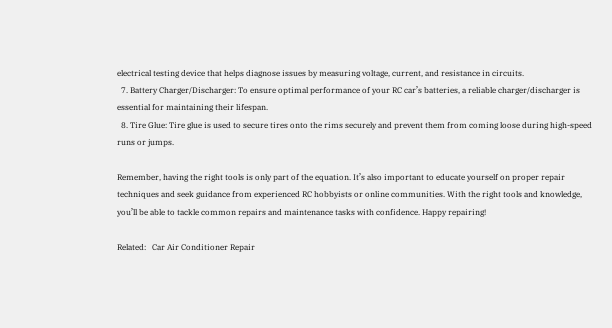electrical testing device that helps diagnose issues by measuring voltage, current, and resistance in circuits.
  7. Battery Charger/Discharger: To ensure optimal performance of your RC car’s batteries, a reliable charger/discharger is essential for maintaining their lifespan.
  8. Tire Glue: Tire glue is used to secure tires onto the rims securely and prevent them from coming loose during high-speed runs or jumps.

Remember, having the right tools is only part of the equation. It’s also important to educate yourself on proper repair techniques and seek guidance from experienced RC hobbyists or online communities. With the right tools and knowledge, you’ll be able to tackle common repairs and maintenance tasks with confidence. Happy repairing!

Related:   Car Air Conditioner Repair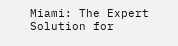Miami: The Expert Solution for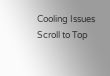Cooling Issues
Scroll to Top